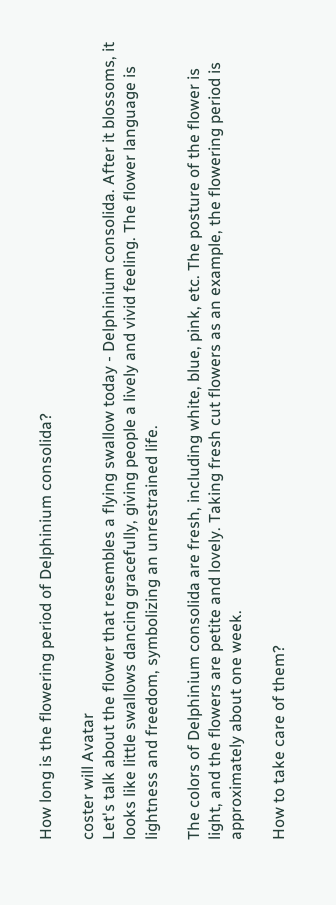How long is the flowering period of Delphinium consolida?

coster will Avatar
Let's talk about the flower that resembles a flying swallow today - Delphinium consolida. After it blossoms, it looks like little swallows dancing gracefully, giving people a lively and vivid feeling. The flower language is lightness and freedom, symbolizing an unrestrained life.

The colors of Delphinium consolida are fresh, including white, blue, pink, etc. The posture of the flower is light, and the flowers are petite and lovely. Taking fresh cut flowers as an example, the flowering period is approximately about one week.

How to take care of them?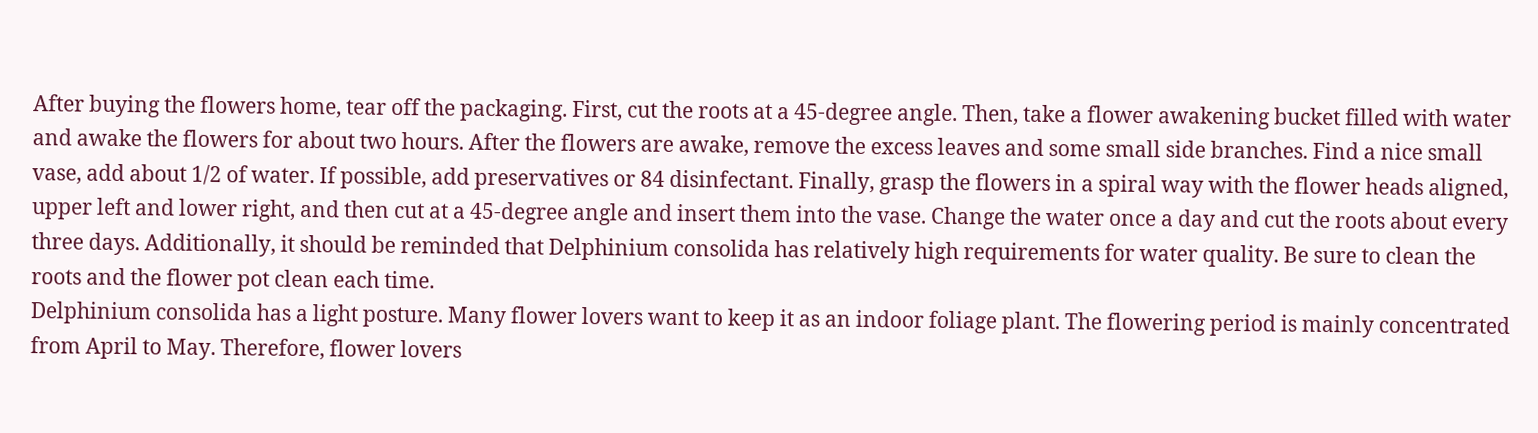After buying the flowers home, tear off the packaging. First, cut the roots at a 45-degree angle. Then, take a flower awakening bucket filled with water and awake the flowers for about two hours. After the flowers are awake, remove the excess leaves and some small side branches. Find a nice small vase, add about 1/2 of water. If possible, add preservatives or 84 disinfectant. Finally, grasp the flowers in a spiral way with the flower heads aligned, upper left and lower right, and then cut at a 45-degree angle and insert them into the vase. Change the water once a day and cut the roots about every three days. Additionally, it should be reminded that Delphinium consolida has relatively high requirements for water quality. Be sure to clean the roots and the flower pot clean each time.
Delphinium consolida has a light posture. Many flower lovers want to keep it as an indoor foliage plant. The flowering period is mainly concentrated from April to May. Therefore, flower lovers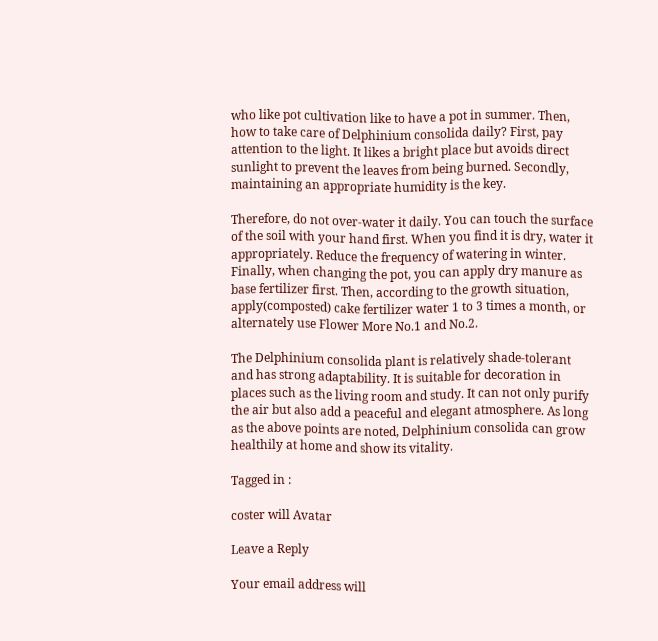who like pot cultivation like to have a pot in summer. Then, how to take care of Delphinium consolida daily? First, pay attention to the light. It likes a bright place but avoids direct sunlight to prevent the leaves from being burned. Secondly, maintaining an appropriate humidity is the key.

Therefore, do not over-water it daily. You can touch the surface of the soil with your hand first. When you find it is dry, water it appropriately. Reduce the frequency of watering in winter. Finally, when changing the pot, you can apply dry manure as base fertilizer first. Then, according to the growth situation, apply(composted) cake fertilizer water 1 to 3 times a month, or alternately use Flower More No.1 and No.2.

The Delphinium consolida plant is relatively shade-tolerant and has strong adaptability. It is suitable for decoration in places such as the living room and study. It can not only purify the air but also add a peaceful and elegant atmosphere. As long as the above points are noted, Delphinium consolida can grow healthily at home and show its vitality.

Tagged in :

coster will Avatar

Leave a Reply

Your email address will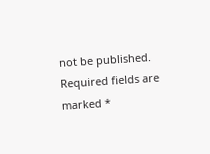not be published. Required fields are marked *